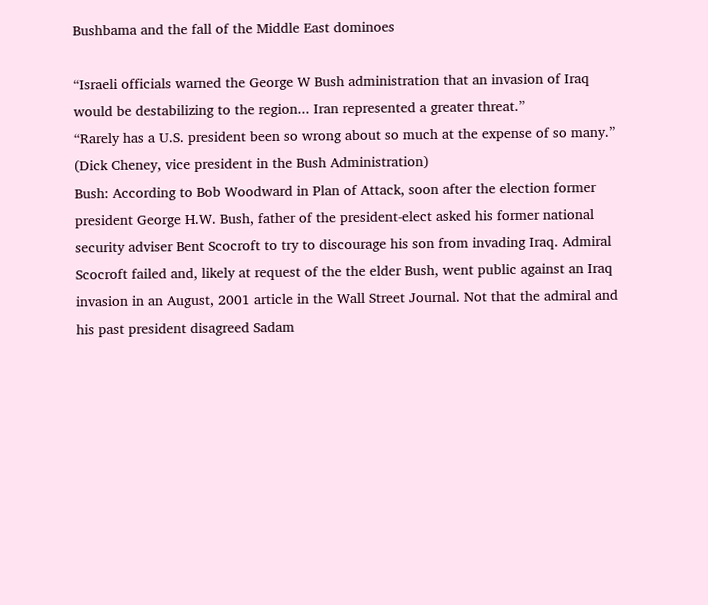Bushbama and the fall of the Middle East dominoes

“Israeli officials warned the George W Bush administration that an invasion of Iraq would be destabilizing to the region... Iran represented a greater threat.”
“Rarely has a U.S. president been so wrong about so much at the expense of so many.” (Dick Cheney, vice president in the Bush Administration)
Bush: According to Bob Woodward in Plan of Attack, soon after the election former president George H.W. Bush, father of the president-elect asked his former national security adviser Bent Scocroft to try to discourage his son from invading Iraq. Admiral Scocroft failed and, likely at request of the the elder Bush, went public against an Iraq invasion in an August, 2001 article in the Wall Street Journal. Not that the admiral and his past president disagreed Sadam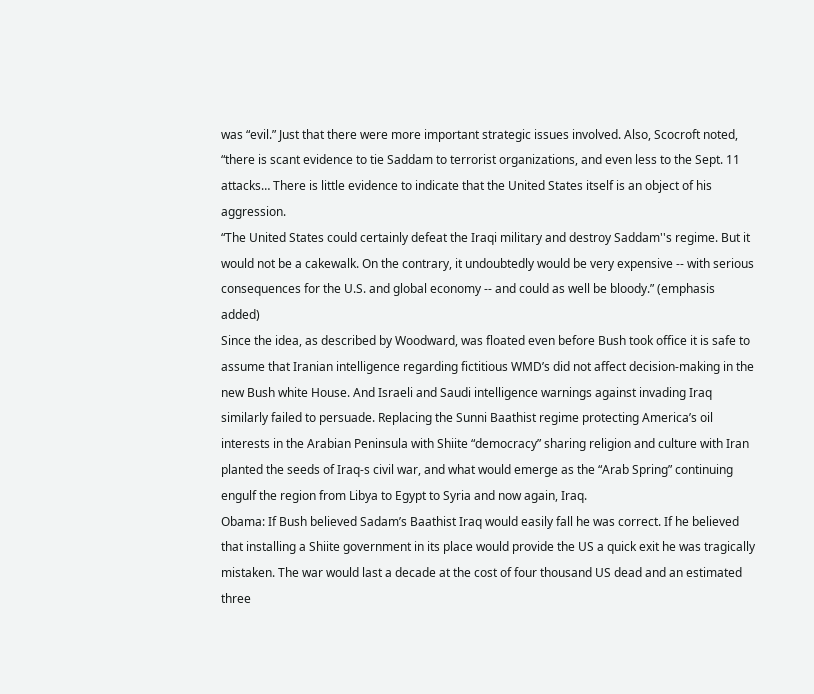was “evil.” Just that there were more important strategic issues involved. Also, Scocroft noted,
“there is scant evidence to tie Saddam to terrorist organizations, and even less to the Sept. 11 attacks… There is little evidence to indicate that the United States itself is an object of his aggression.
“The United States could certainly defeat the Iraqi military and destroy Saddam''s regime. But it would not be a cakewalk. On the contrary, it undoubtedly would be very expensive -- with serious consequences for the U.S. and global economy -- and could as well be bloody.” (emphasis added)
Since the idea, as described by Woodward, was floated even before Bush took office it is safe to assume that Iranian intelligence regarding fictitious WMD’s did not affect decision-making in the new Bush white House. And Israeli and Saudi intelligence warnings against invading Iraq similarly failed to persuade. Replacing the Sunni Baathist regime protecting America’s oil interests in the Arabian Peninsula with Shiite “democracy” sharing religion and culture with Iran planted the seeds of Iraq-s civil war, and what would emerge as the “Arab Spring” continuing engulf the region from Libya to Egypt to Syria and now again, Iraq.
Obama: If Bush believed Sadam’s Baathist Iraq would easily fall he was correct. If he believed that installing a Shiite government in its place would provide the US a quick exit he was tragically mistaken. The war would last a decade at the cost of four thousand US dead and an estimated three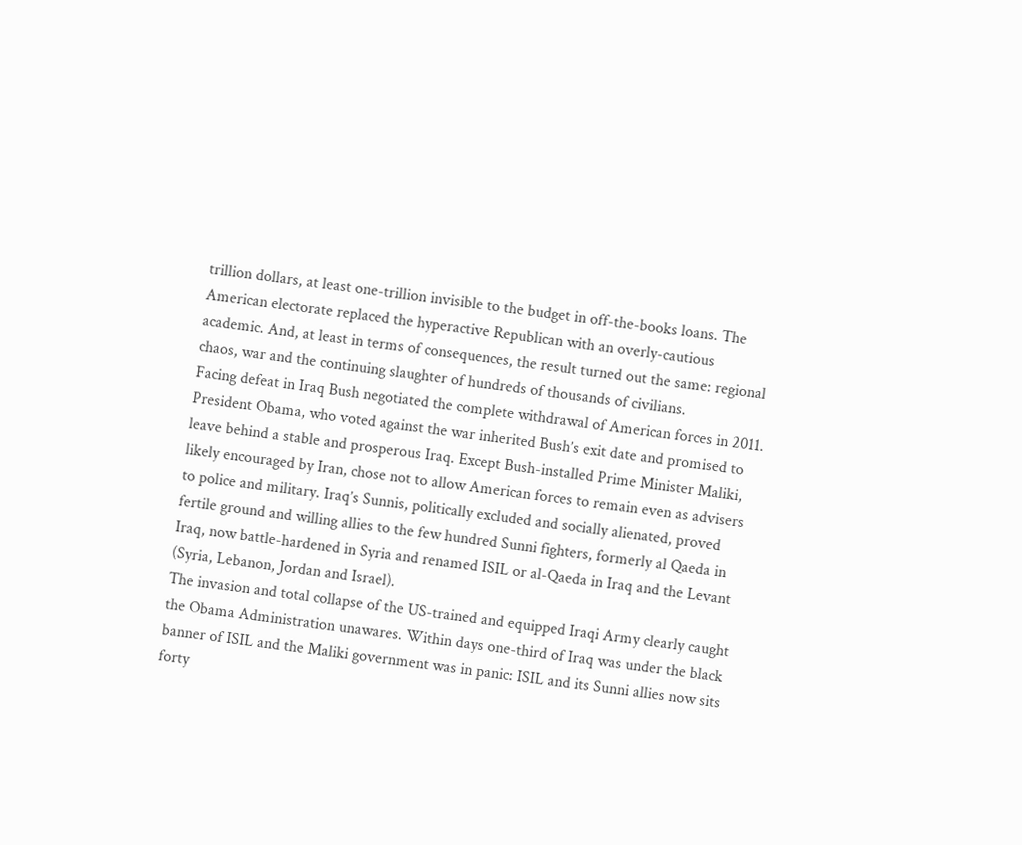trillion dollars, at least one-trillion invisible to the budget in off-the-books loans. The American electorate replaced the hyperactive Republican with an overly-cautious academic. And, at least in terms of consequences, the result turned out the same: regional chaos, war and the continuing slaughter of hundreds of thousands of civilians.
Facing defeat in Iraq Bush negotiated the complete withdrawal of American forces in 2011. President Obama, who voted against the war inherited Bush’s exit date and promised to leave behind a stable and prosperous Iraq. Except Bush-installed Prime Minister Maliki, likely encouraged by Iran, chose not to allow American forces to remain even as advisers to police and military. Iraq’s Sunnis, politically excluded and socially alienated, proved fertile ground and willing allies to the few hundred Sunni fighters, formerly al Qaeda in Iraq, now battle-hardened in Syria and renamed ISIL or al-Qaeda in Iraq and the Levant (Syria, Lebanon, Jordan and Israel).
The invasion and total collapse of the US-trained and equipped Iraqi Army clearly caught the Obama Administration unawares. Within days one-third of Iraq was under the black banner of ISIL and the Maliki government was in panic: ISIL and its Sunni allies now sits forty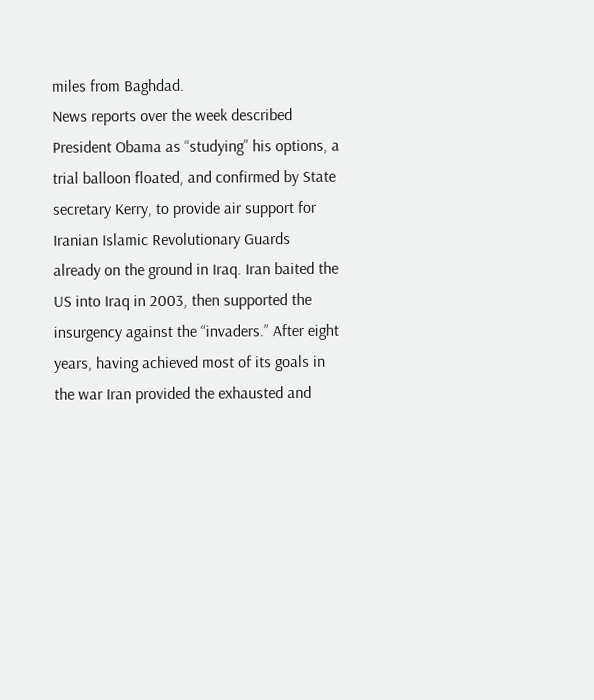miles from Baghdad.
News reports over the week described President Obama as “studying” his options, a trial balloon floated, and confirmed by State secretary Kerry, to provide air support for Iranian Islamic Revolutionary Guards already on the ground in Iraq. Iran baited the US into Iraq in 2003, then supported the insurgency against the “invaders.” After eight years, having achieved most of its goals in the war Iran provided the exhausted and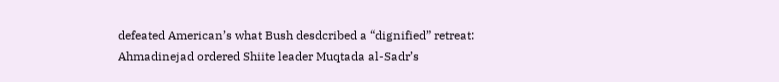defeated American’s what Bush desdcribed a “dignified” retreat: Ahmadinejad ordered Shiite leader Muqtada al-Sadr’s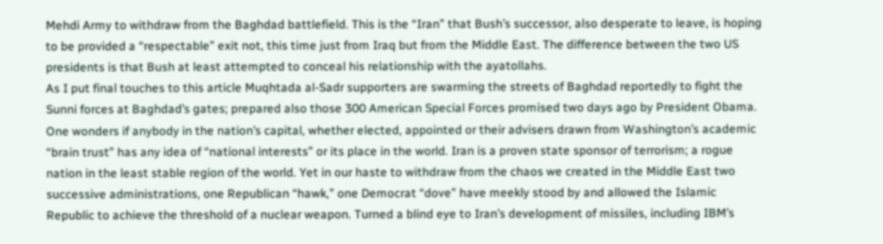Mehdi Army to withdraw from the Baghdad battlefield. This is the “Iran” that Bush’s successor, also desperate to leave, is hoping to be provided a “respectable” exit not, this time just from Iraq but from the Middle East. The difference between the two US presidents is that Bush at least attempted to conceal his relationship with the ayatollahs.
As I put final touches to this article Muqhtada al-Sadr supporters are swarming the streets of Baghdad reportedly to fight the Sunni forces at Baghdad’s gates; prepared also those 300 American Special Forces promised two days ago by President Obama.
One wonders if anybody in the nation’s capital, whether elected, appointed or their advisers drawn from Washington’s academic “brain trust” has any idea of “national interests” or its place in the world. Iran is a proven state sponsor of terrorism; a rogue nation in the least stable region of the world. Yet in our haste to withdraw from the chaos we created in the Middle East two successive administrations, one Republican “hawk,” one Democrat “dove” have meekly stood by and allowed the Islamic Republic to achieve the threshold of a nuclear weapon. Turned a blind eye to Iran’s development of missiles, including IBM’s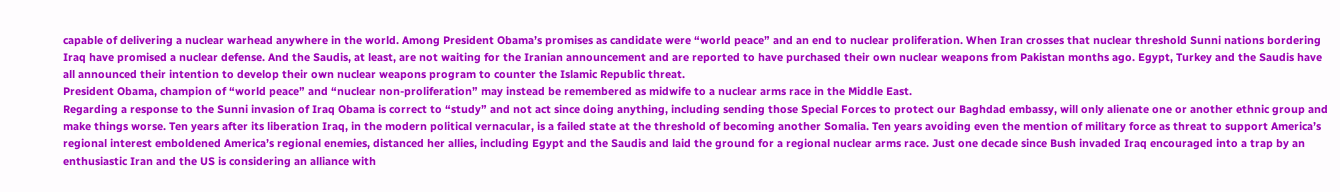capable of delivering a nuclear warhead anywhere in the world. Among President Obama’s promises as candidate were “world peace” and an end to nuclear proliferation. When Iran crosses that nuclear threshold Sunni nations bordering Iraq have promised a nuclear defense. And the Saudis, at least, are not waiting for the Iranian announcement and are reported to have purchased their own nuclear weapons from Pakistan months ago. Egypt, Turkey and the Saudis have all announced their intention to develop their own nuclear weapons program to counter the Islamic Republic threat.
President Obama, champion of “world peace” and “nuclear non-proliferation” may instead be remembered as midwife to a nuclear arms race in the Middle East.
Regarding a response to the Sunni invasion of Iraq Obama is correct to “study” and not act since doing anything, including sending those Special Forces to protect our Baghdad embassy, will only alienate one or another ethnic group and make things worse. Ten years after its liberation Iraq, in the modern political vernacular, is a failed state at the threshold of becoming another Somalia. Ten years avoiding even the mention of military force as threat to support America’s regional interest emboldened America’s regional enemies, distanced her allies, including Egypt and the Saudis and laid the ground for a regional nuclear arms race. Just one decade since Bush invaded Iraq encouraged into a trap by an enthusiastic Iran and the US is considering an alliance with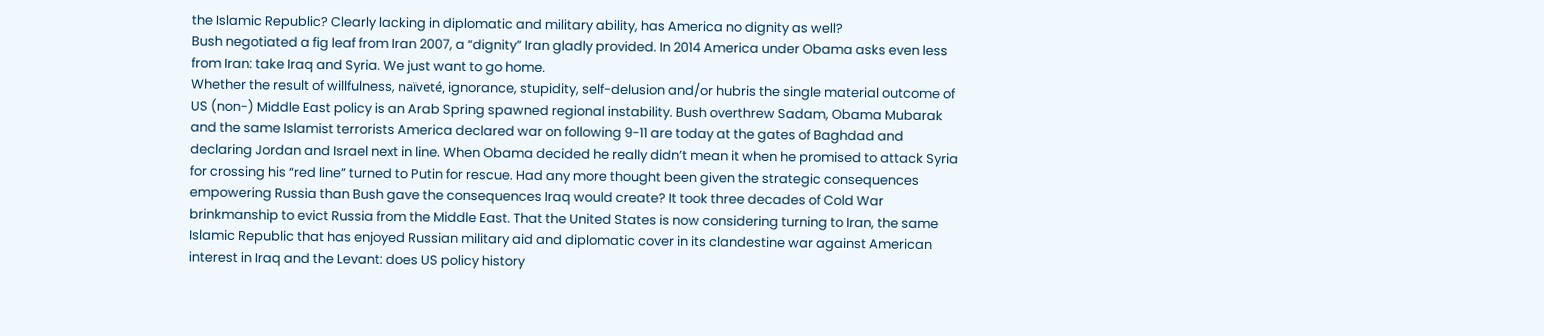the Islamic Republic? Clearly lacking in diplomatic and military ability, has America no dignity as well?
Bush negotiated a fig leaf from Iran 2007, a “dignity” Iran gladly provided. In 2014 America under Obama asks even less from Iran: take Iraq and Syria. We just want to go home.
Whether the result of willfulness, naïveté, ignorance, stupidity, self-delusion and/or hubris the single material outcome of US (non-) Middle East policy is an Arab Spring spawned regional instability. Bush overthrew Sadam, Obama Mubarak and the same Islamist terrorists America declared war on following 9-11 are today at the gates of Baghdad and declaring Jordan and Israel next in line. When Obama decided he really didn’t mean it when he promised to attack Syria for crossing his “red line” turned to Putin for rescue. Had any more thought been given the strategic consequences empowering Russia than Bush gave the consequences Iraq would create? It took three decades of Cold War brinkmanship to evict Russia from the Middle East. That the United States is now considering turning to Iran, the same Islamic Republic that has enjoyed Russian military aid and diplomatic cover in its clandestine war against American interest in Iraq and the Levant: does US policy history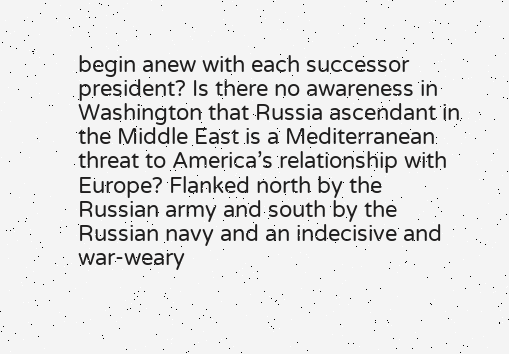begin anew with each successor president? Is there no awareness in Washington that Russia ascendant in the Middle East is a Mediterranean threat to America’s relationship with Europe? Flanked north by the Russian army and south by the Russian navy and an indecisive and war-weary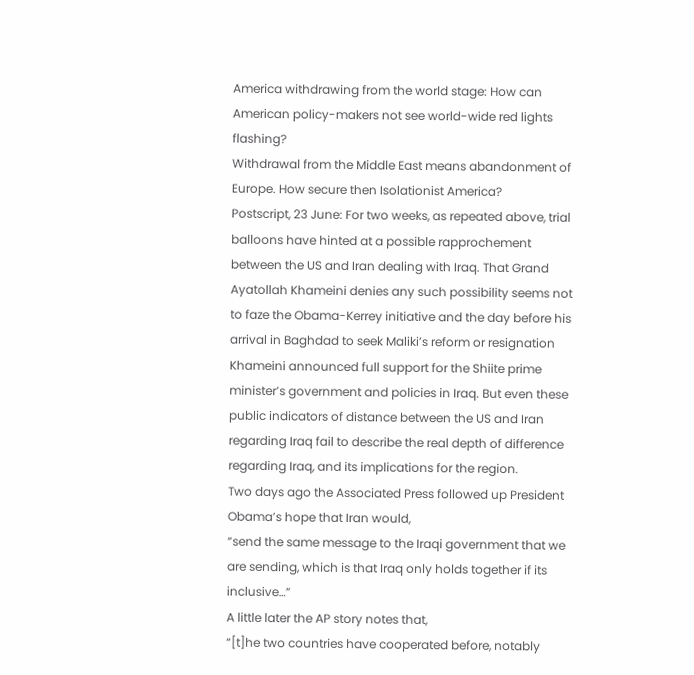America withdrawing from the world stage: How can American policy-makers not see world-wide red lights flashing?
Withdrawal from the Middle East means abandonment of Europe. How secure then Isolationist America?
Postscript, 23 June: For two weeks, as repeated above, trial balloons have hinted at a possible rapprochement between the US and Iran dealing with Iraq. That Grand Ayatollah Khameini denies any such possibility seems not to faze the Obama-Kerrey initiative and the day before his arrival in Baghdad to seek Maliki’s reform or resignation Khameini announced full support for the Shiite prime minister’s government and policies in Iraq. But even these public indicators of distance between the US and Iran regarding Iraq fail to describe the real depth of difference regarding Iraq, and its implications for the region.
Two days ago the Associated Press followed up President Obama’s hope that Iran would,
“send the same message to the Iraqi government that we are sending, which is that Iraq only holds together if its inclusive…”
A little later the AP story notes that,
“[t]he two countries have cooperated before, notably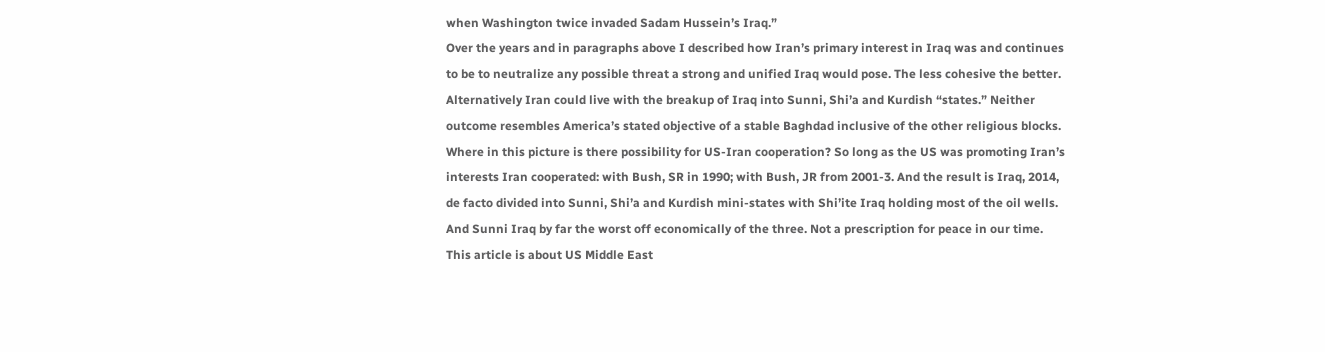when Washington twice invaded Sadam Hussein’s Iraq.”
Over the years and in paragraphs above I described how Iran’s primary interest in Iraq was and continues to be to neutralize any possible threat a strong and unified Iraq would pose. The less cohesive the better. Alternatively Iran could live with the breakup of Iraq into Sunni, Shi’a and Kurdish “states.” Neither outcome resembles America’s stated objective of a stable Baghdad inclusive of the other religious blocks. Where in this picture is there possibility for US-Iran cooperation? So long as the US was promoting Iran’s interests Iran cooperated: with Bush, SR in 1990; with Bush, JR from 2001-3. And the result is Iraq, 2014, de facto divided into Sunni, Shi’a and Kurdish mini-states with Shi’ite Iraq holding most of the oil wells. And Sunni Iraq by far the worst off economically of the three. Not a prescription for peace in our time.
This article is about US Middle East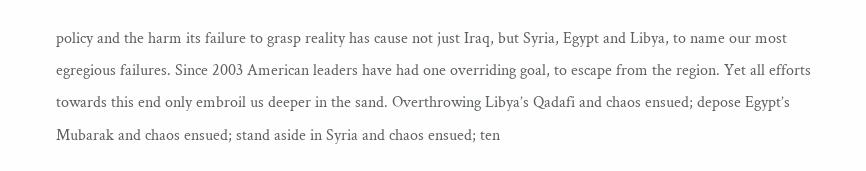policy and the harm its failure to grasp reality has cause not just Iraq, but Syria, Egypt and Libya, to name our most egregious failures. Since 2003 American leaders have had one overriding goal, to escape from the region. Yet all efforts towards this end only embroil us deeper in the sand. Overthrowing Libya’s Qadafi and chaos ensued; depose Egypt’s Mubarak and chaos ensued; stand aside in Syria and chaos ensued; ten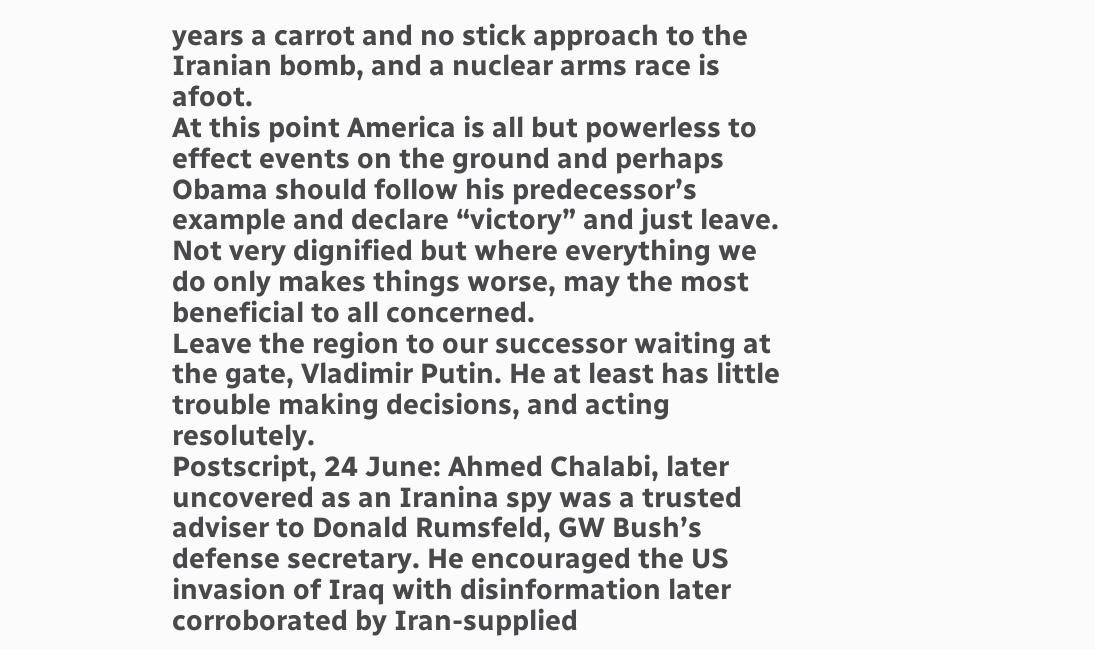years a carrot and no stick approach to the Iranian bomb, and a nuclear arms race is afoot.
At this point America is all but powerless to effect events on the ground and perhaps Obama should follow his predecessor’s example and declare “victory” and just leave. Not very dignified but where everything we do only makes things worse, may the most beneficial to all concerned.
Leave the region to our successor waiting at the gate, Vladimir Putin. He at least has little trouble making decisions, and acting resolutely.
Postscript, 24 June: Ahmed Chalabi, later uncovered as an Iranina spy was a trusted adviser to Donald Rumsfeld, GW Bush’s defense secretary. He encouraged the US invasion of Iraq with disinformation later corroborated by Iran-supplied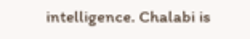intelligence. Chalabi is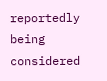reportedly being considered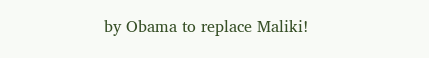by Obama to replace Maliki!